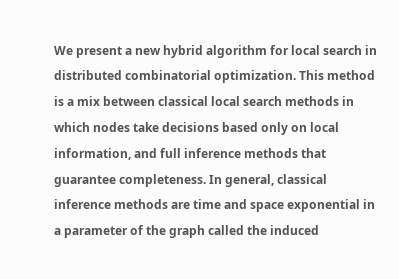We present a new hybrid algorithm for local search in distributed combinatorial optimization. This method is a mix between classical local search methods in which nodes take decisions based only on local information, and full inference methods that guarantee completeness. In general, classical inference methods are time and space exponential in a parameter of the graph called the induced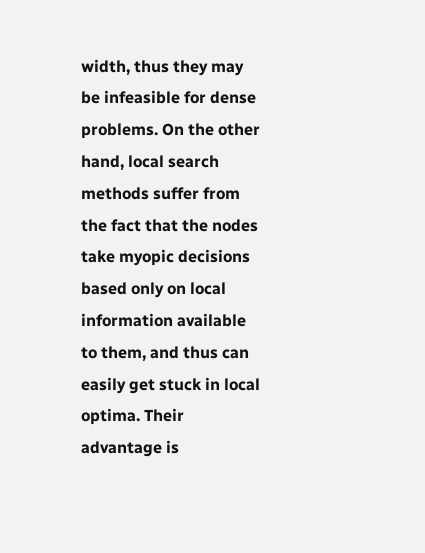width, thus they may be infeasible for dense problems. On the other hand, local search methods suffer from the fact that the nodes take myopic decisions based only on local information available to them, and thus can easily get stuck in local optima. Their advantage is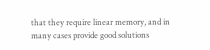that they require linear memory, and in many cases provide good solutions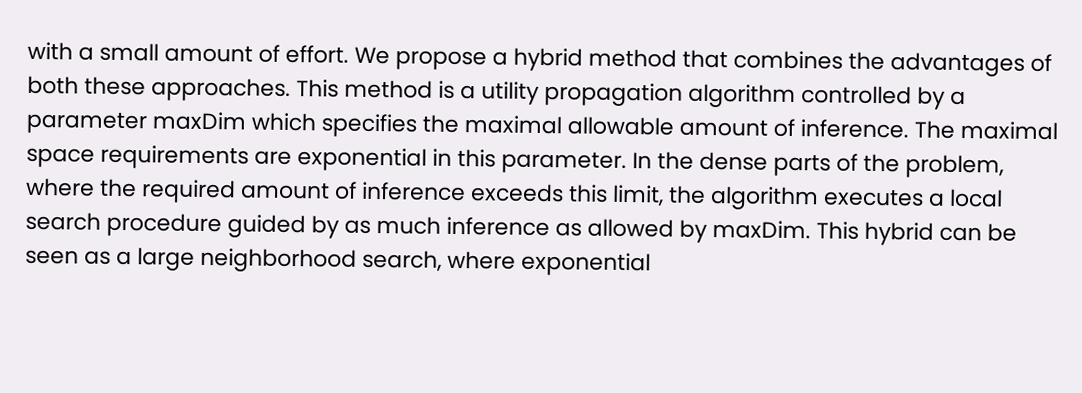with a small amount of effort. We propose a hybrid method that combines the advantages of both these approaches. This method is a utility propagation algorithm controlled by a parameter maxDim which specifies the maximal allowable amount of inference. The maximal space requirements are exponential in this parameter. In the dense parts of the problem, where the required amount of inference exceeds this limit, the algorithm executes a local search procedure guided by as much inference as allowed by maxDim. This hybrid can be seen as a large neighborhood search, where exponential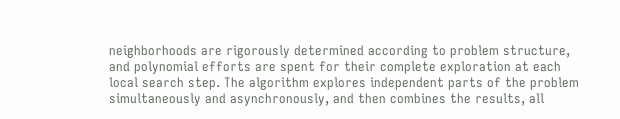neighborhoods are rigorously determined according to problem structure, and polynomial efforts are spent for their complete exploration at each local search step. The algorithm explores independent parts of the problem simultaneously and asynchronously, and then combines the results, all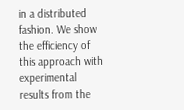in a distributed fashion. We show the efficiency of this approach with experimental results from the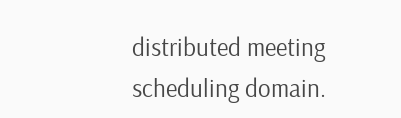distributed meeting scheduling domain.